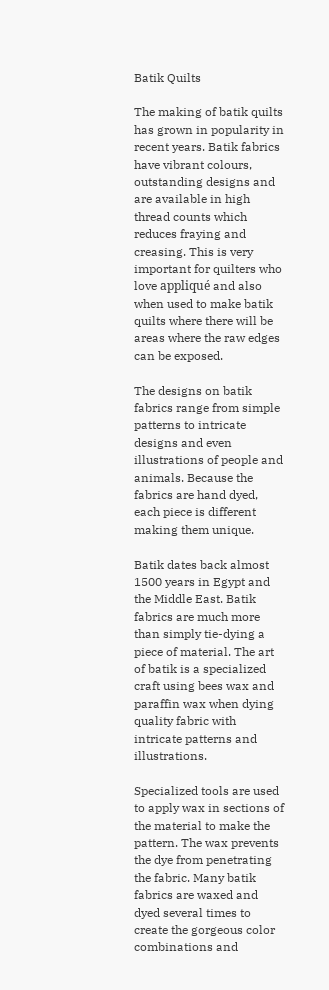Batik Quilts

The making of batik quilts has grown in popularity in recent years. Batik fabrics have vibrant colours, outstanding designs and are available in high thread counts which reduces fraying and creasing. This is very important for quilters who love appliqué and also when used to make batik quilts where there will be areas where the raw edges can be exposed.

The designs on batik fabrics range from simple patterns to intricate designs and even illustrations of people and animals. Because the fabrics are hand dyed, each piece is different making them unique.

Batik dates back almost 1500 years in Egypt and the Middle East. Batik fabrics are much more than simply tie-dying a piece of material. The art of batik is a specialized craft using bees wax and paraffin wax when dying quality fabric with intricate patterns and illustrations.

Specialized tools are used to apply wax in sections of the material to make the pattern. The wax prevents the dye from penetrating the fabric. Many batik fabrics are waxed and dyed several times to create the gorgeous color combinations and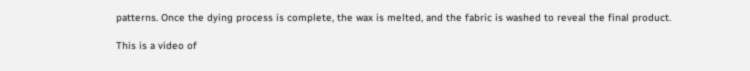patterns. Once the dying process is complete, the wax is melted, and the fabric is washed to reveal the final product.

This is a video of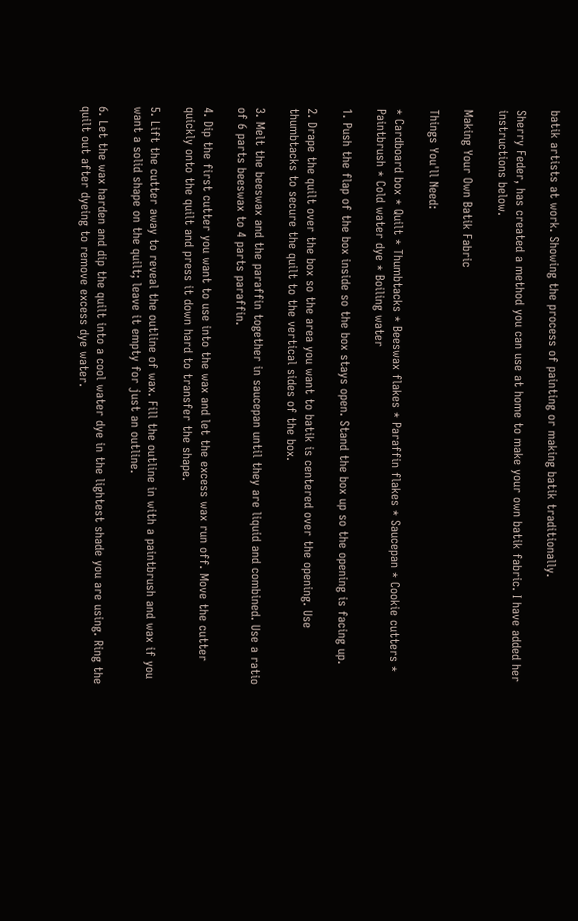batik artists at work. Showing the process of painting or making batik traditionally.

Sherry Feder, has created a method you can use at home to make your own batik fabric. I have added her instructions below.

Making Your Own Batik Fabric

Things You'll Need:

* Cardboard box * Quilt * Thumbtacks * Beeswax flakes * Paraffin flakes * Saucepan * Cookie cutters * Paintbrush * Cold water dye * Boiling water

1. Push the flap of the box inside so the box stays open. Stand the box up so the opening is facing up.

2. Drape the quilt over the box so the area you want to batik is centered over the opening. Use thumbtacks to secure the quilt to the vertical sides of the box.

3. Melt the beeswax and the paraffin together in saucepan until they are liquid and combined. Use a ratio of 6 parts beeswax to 4 parts paraffin.

4. Dip the first cutter you want to use into the wax and let the excess wax run off. Move the cutter quickly onto the quilt and press it down hard to transfer the shape.

5. Lift the cutter away to reveal the outline of wax. Fill the outline in with a paintbrush and wax if you want a solid shape on the quilt; leave it empty for just an outline.

6. Let the wax harden and dip the quilt into a cool water dye in the lightest shade you are using. Ring the quilt out after dyeing to remove excess dye water.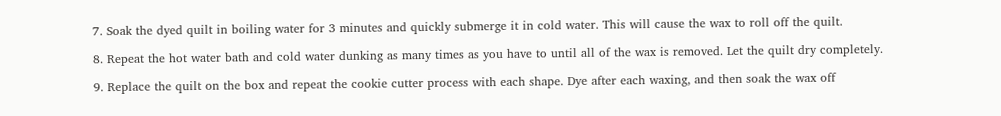7. Soak the dyed quilt in boiling water for 3 minutes and quickly submerge it in cold water. This will cause the wax to roll off the quilt.

8. Repeat the hot water bath and cold water dunking as many times as you have to until all of the wax is removed. Let the quilt dry completely.

9. Replace the quilt on the box and repeat the cookie cutter process with each shape. Dye after each waxing, and then soak the wax off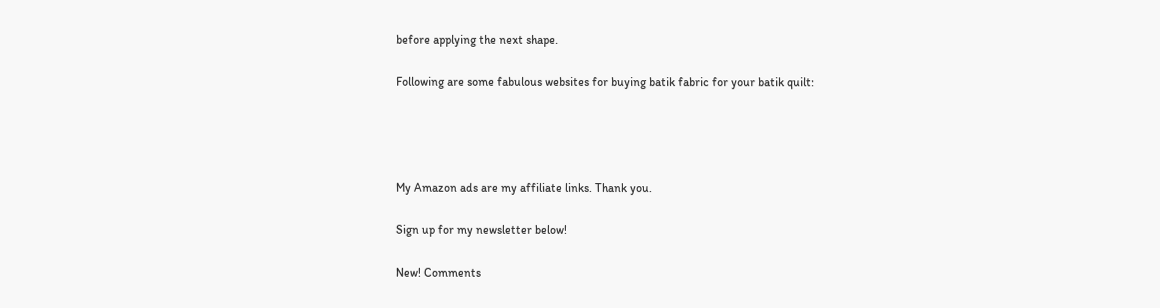before applying the next shape.

Following are some fabulous websites for buying batik fabric for your batik quilt:




My Amazon ads are my affiliate links. Thank you.

Sign up for my newsletter below!

New! Comments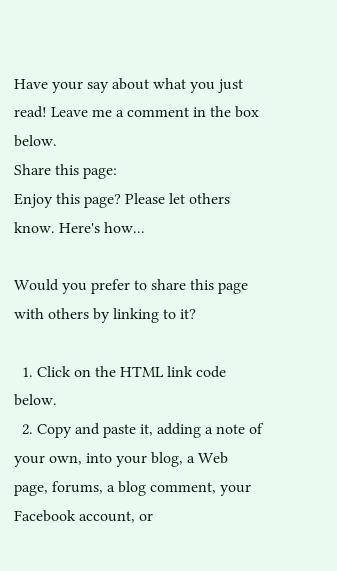Have your say about what you just read! Leave me a comment in the box below.
Share this page:
Enjoy this page? Please let others know. Here's how...

Would you prefer to share this page with others by linking to it?

  1. Click on the HTML link code below.
  2. Copy and paste it, adding a note of your own, into your blog, a Web page, forums, a blog comment, your Facebook account, or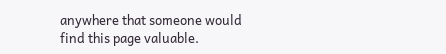anywhere that someone would find this page valuable.